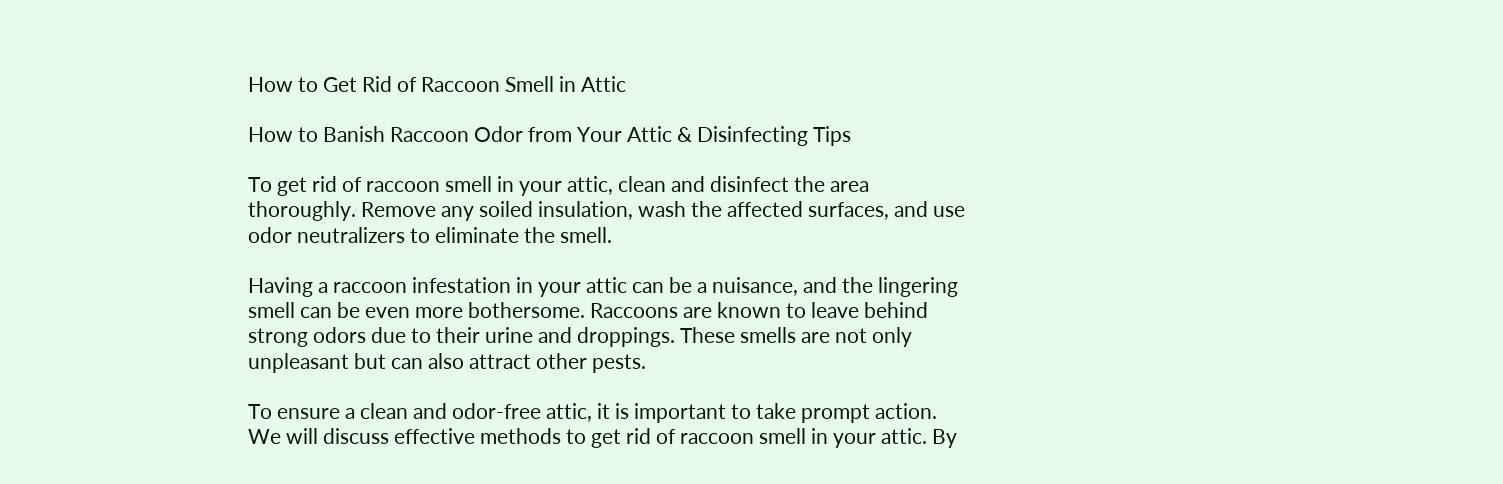How to Get Rid of Raccoon Smell in Attic

How to Banish Raccoon Odor from Your Attic & Disinfecting Tips

To get rid of raccoon smell in your attic, clean and disinfect the area thoroughly. Remove any soiled insulation, wash the affected surfaces, and use odor neutralizers to eliminate the smell.

Having a raccoon infestation in your attic can be a nuisance, and the lingering smell can be even more bothersome. Raccoons are known to leave behind strong odors due to their urine and droppings. These smells are not only unpleasant but can also attract other pests.

To ensure a clean and odor-free attic, it is important to take prompt action. We will discuss effective methods to get rid of raccoon smell in your attic. By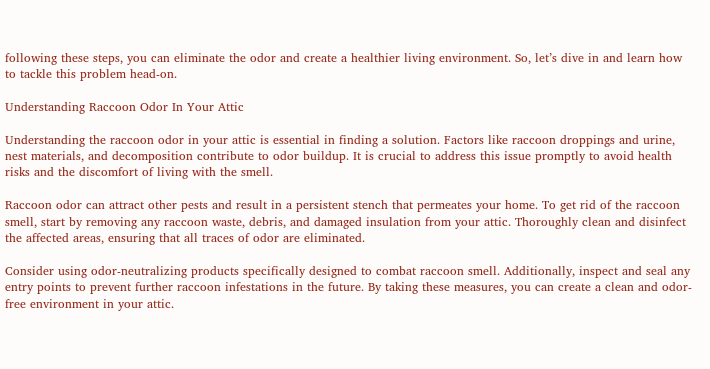following these steps, you can eliminate the odor and create a healthier living environment. So, let’s dive in and learn how to tackle this problem head-on.

Understanding Raccoon Odor In Your Attic

Understanding the raccoon odor in your attic is essential in finding a solution. Factors like raccoon droppings and urine, nest materials, and decomposition contribute to odor buildup. It is crucial to address this issue promptly to avoid health risks and the discomfort of living with the smell.

Raccoon odor can attract other pests and result in a persistent stench that permeates your home. To get rid of the raccoon smell, start by removing any raccoon waste, debris, and damaged insulation from your attic. Thoroughly clean and disinfect the affected areas, ensuring that all traces of odor are eliminated.

Consider using odor-neutralizing products specifically designed to combat raccoon smell. Additionally, inspect and seal any entry points to prevent further raccoon infestations in the future. By taking these measures, you can create a clean and odor-free environment in your attic.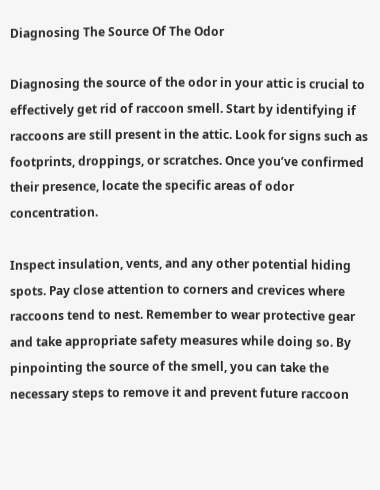Diagnosing The Source Of The Odor

Diagnosing the source of the odor in your attic is crucial to effectively get rid of raccoon smell. Start by identifying if raccoons are still present in the attic. Look for signs such as footprints, droppings, or scratches. Once you’ve confirmed their presence, locate the specific areas of odor concentration.

Inspect insulation, vents, and any other potential hiding spots. Pay close attention to corners and crevices where raccoons tend to nest. Remember to wear protective gear and take appropriate safety measures while doing so. By pinpointing the source of the smell, you can take the necessary steps to remove it and prevent future raccoon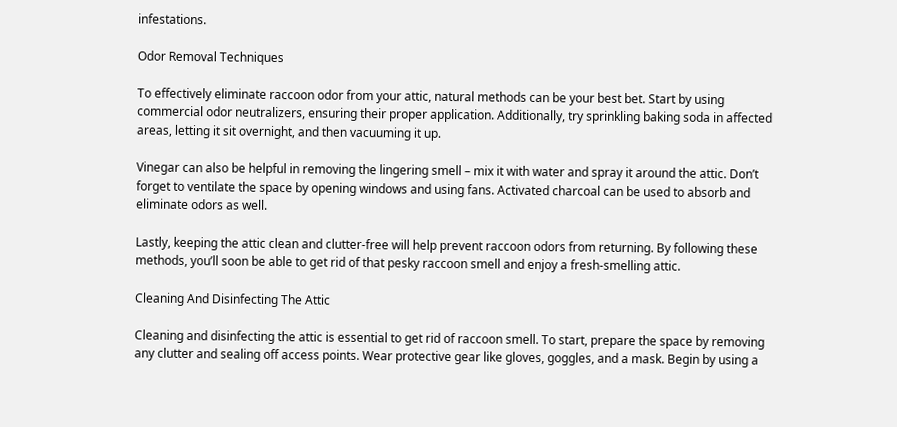infestations.

Odor Removal Techniques

To effectively eliminate raccoon odor from your attic, natural methods can be your best bet. Start by using commercial odor neutralizers, ensuring their proper application. Additionally, try sprinkling baking soda in affected areas, letting it sit overnight, and then vacuuming it up.

Vinegar can also be helpful in removing the lingering smell – mix it with water and spray it around the attic. Don’t forget to ventilate the space by opening windows and using fans. Activated charcoal can be used to absorb and eliminate odors as well.

Lastly, keeping the attic clean and clutter-free will help prevent raccoon odors from returning. By following these methods, you’ll soon be able to get rid of that pesky raccoon smell and enjoy a fresh-smelling attic.

Cleaning And Disinfecting The Attic

Cleaning and disinfecting the attic is essential to get rid of raccoon smell. To start, prepare the space by removing any clutter and sealing off access points. Wear protective gear like gloves, goggles, and a mask. Begin by using a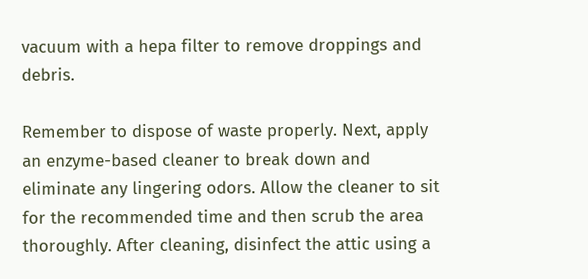vacuum with a hepa filter to remove droppings and debris.

Remember to dispose of waste properly. Next, apply an enzyme-based cleaner to break down and eliminate any lingering odors. Allow the cleaner to sit for the recommended time and then scrub the area thoroughly. After cleaning, disinfect the attic using a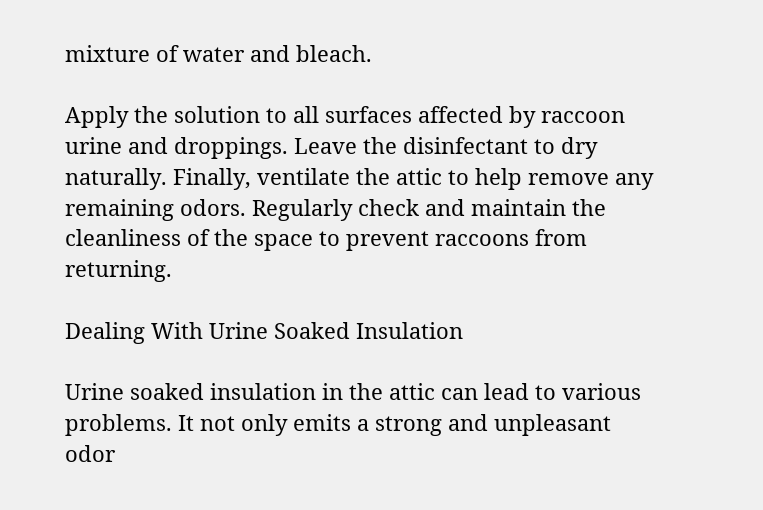mixture of water and bleach.

Apply the solution to all surfaces affected by raccoon urine and droppings. Leave the disinfectant to dry naturally. Finally, ventilate the attic to help remove any remaining odors. Regularly check and maintain the cleanliness of the space to prevent raccoons from returning.

Dealing With Urine Soaked Insulation

Urine soaked insulation in the attic can lead to various problems. It not only emits a strong and unpleasant odor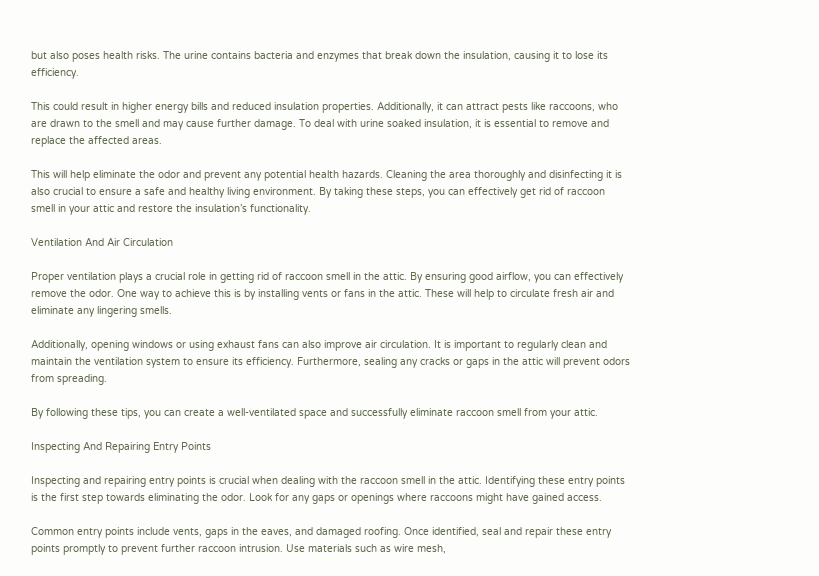but also poses health risks. The urine contains bacteria and enzymes that break down the insulation, causing it to lose its efficiency.

This could result in higher energy bills and reduced insulation properties. Additionally, it can attract pests like raccoons, who are drawn to the smell and may cause further damage. To deal with urine soaked insulation, it is essential to remove and replace the affected areas.

This will help eliminate the odor and prevent any potential health hazards. Cleaning the area thoroughly and disinfecting it is also crucial to ensure a safe and healthy living environment. By taking these steps, you can effectively get rid of raccoon smell in your attic and restore the insulation’s functionality.

Ventilation And Air Circulation

Proper ventilation plays a crucial role in getting rid of raccoon smell in the attic. By ensuring good airflow, you can effectively remove the odor. One way to achieve this is by installing vents or fans in the attic. These will help to circulate fresh air and eliminate any lingering smells.

Additionally, opening windows or using exhaust fans can also improve air circulation. It is important to regularly clean and maintain the ventilation system to ensure its efficiency. Furthermore, sealing any cracks or gaps in the attic will prevent odors from spreading.

By following these tips, you can create a well-ventilated space and successfully eliminate raccoon smell from your attic.

Inspecting And Repairing Entry Points

Inspecting and repairing entry points is crucial when dealing with the raccoon smell in the attic. Identifying these entry points is the first step towards eliminating the odor. Look for any gaps or openings where raccoons might have gained access.

Common entry points include vents, gaps in the eaves, and damaged roofing. Once identified, seal and repair these entry points promptly to prevent further raccoon intrusion. Use materials such as wire mesh,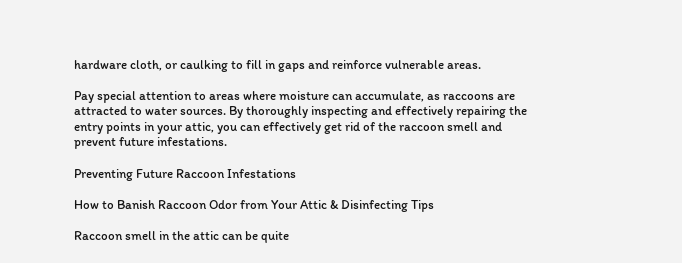hardware cloth, or caulking to fill in gaps and reinforce vulnerable areas.

Pay special attention to areas where moisture can accumulate, as raccoons are attracted to water sources. By thoroughly inspecting and effectively repairing the entry points in your attic, you can effectively get rid of the raccoon smell and prevent future infestations.

Preventing Future Raccoon Infestations

How to Banish Raccoon Odor from Your Attic & Disinfecting Tips

Raccoon smell in the attic can be quite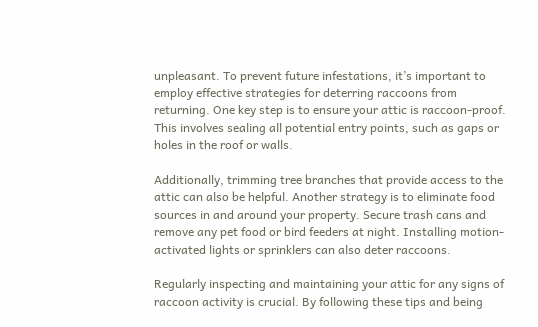unpleasant. To prevent future infestations, it’s important to employ effective strategies for deterring raccoons from returning. One key step is to ensure your attic is raccoon-proof. This involves sealing all potential entry points, such as gaps or holes in the roof or walls.

Additionally, trimming tree branches that provide access to the attic can also be helpful. Another strategy is to eliminate food sources in and around your property. Secure trash cans and remove any pet food or bird feeders at night. Installing motion-activated lights or sprinklers can also deter raccoons.

Regularly inspecting and maintaining your attic for any signs of raccoon activity is crucial. By following these tips and being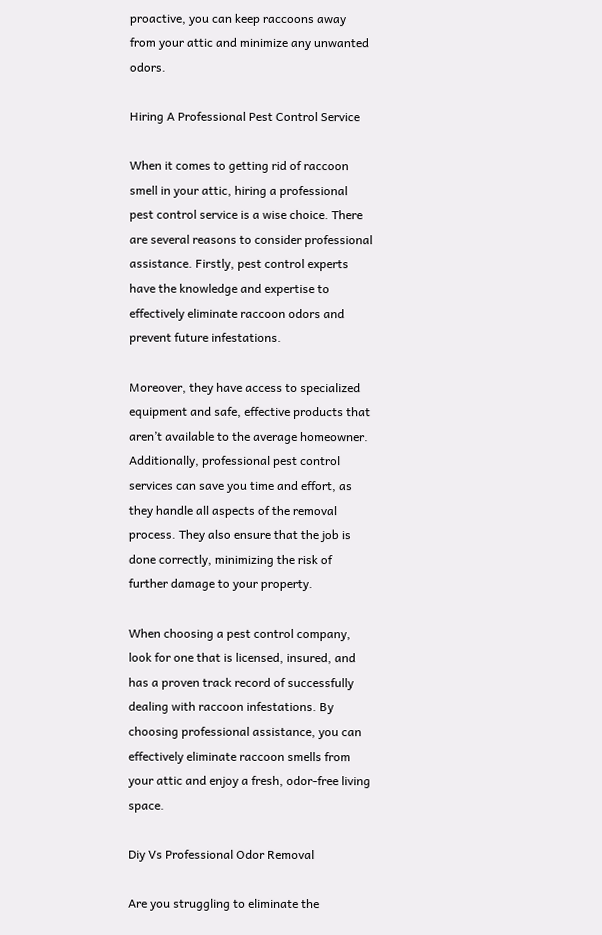proactive, you can keep raccoons away from your attic and minimize any unwanted odors.

Hiring A Professional Pest Control Service

When it comes to getting rid of raccoon smell in your attic, hiring a professional pest control service is a wise choice. There are several reasons to consider professional assistance. Firstly, pest control experts have the knowledge and expertise to effectively eliminate raccoon odors and prevent future infestations.

Moreover, they have access to specialized equipment and safe, effective products that aren’t available to the average homeowner. Additionally, professional pest control services can save you time and effort, as they handle all aspects of the removal process. They also ensure that the job is done correctly, minimizing the risk of further damage to your property.

When choosing a pest control company, look for one that is licensed, insured, and has a proven track record of successfully dealing with raccoon infestations. By choosing professional assistance, you can effectively eliminate raccoon smells from your attic and enjoy a fresh, odor-free living space.

Diy Vs Professional Odor Removal

Are you struggling to eliminate the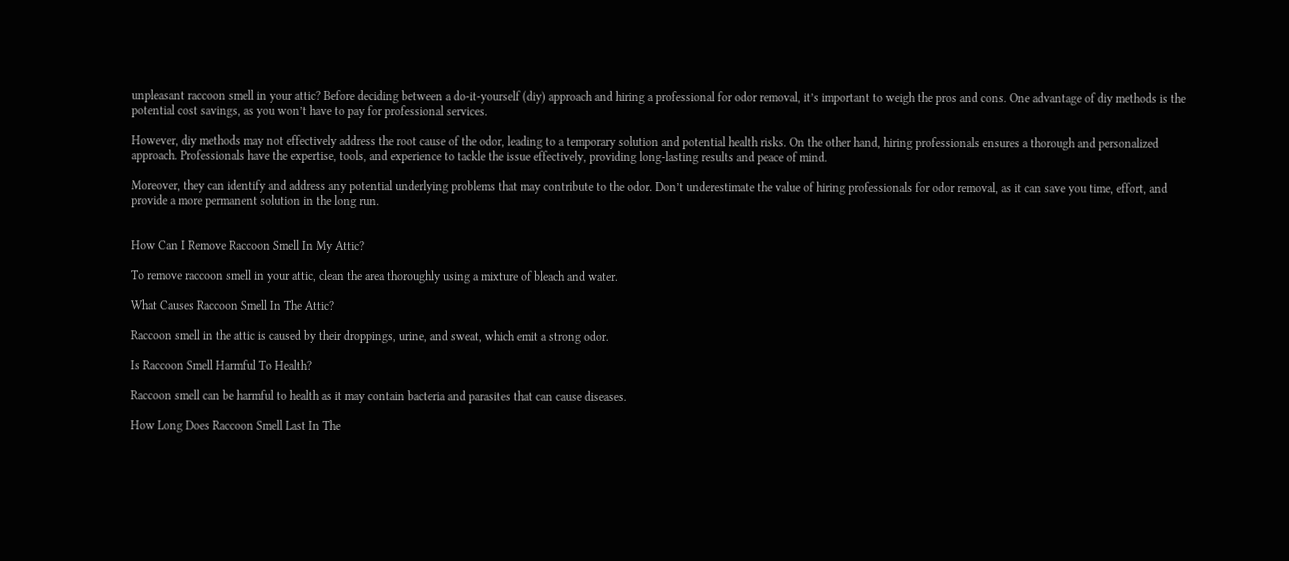unpleasant raccoon smell in your attic? Before deciding between a do-it-yourself (diy) approach and hiring a professional for odor removal, it’s important to weigh the pros and cons. One advantage of diy methods is the potential cost savings, as you won’t have to pay for professional services.

However, diy methods may not effectively address the root cause of the odor, leading to a temporary solution and potential health risks. On the other hand, hiring professionals ensures a thorough and personalized approach. Professionals have the expertise, tools, and experience to tackle the issue effectively, providing long-lasting results and peace of mind.

Moreover, they can identify and address any potential underlying problems that may contribute to the odor. Don’t underestimate the value of hiring professionals for odor removal, as it can save you time, effort, and provide a more permanent solution in the long run.


How Can I Remove Raccoon Smell In My Attic?

To remove raccoon smell in your attic, clean the area thoroughly using a mixture of bleach and water.

What Causes Raccoon Smell In The Attic?

Raccoon smell in the attic is caused by their droppings, urine, and sweat, which emit a strong odor.

Is Raccoon Smell Harmful To Health?

Raccoon smell can be harmful to health as it may contain bacteria and parasites that can cause diseases.

How Long Does Raccoon Smell Last In The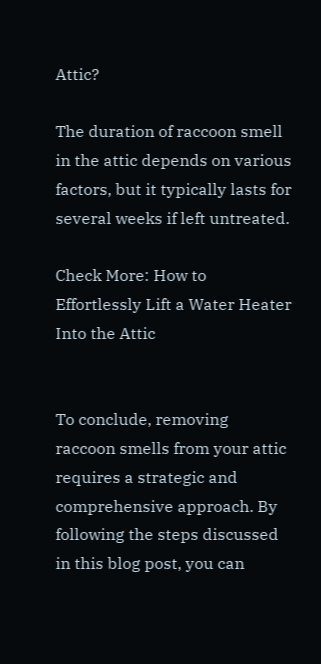Attic?

The duration of raccoon smell in the attic depends on various factors, but it typically lasts for several weeks if left untreated.

Check More: How to Effortlessly Lift a Water Heater Into the Attic


To conclude, removing raccoon smells from your attic requires a strategic and comprehensive approach. By following the steps discussed in this blog post, you can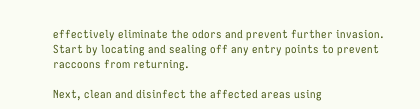effectively eliminate the odors and prevent further invasion. Start by locating and sealing off any entry points to prevent raccoons from returning.

Next, clean and disinfect the affected areas using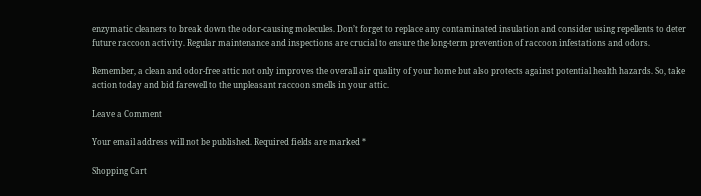enzymatic cleaners to break down the odor-causing molecules. Don’t forget to replace any contaminated insulation and consider using repellents to deter future raccoon activity. Regular maintenance and inspections are crucial to ensure the long-term prevention of raccoon infestations and odors.

Remember, a clean and odor-free attic not only improves the overall air quality of your home but also protects against potential health hazards. So, take action today and bid farewell to the unpleasant raccoon smells in your attic.

Leave a Comment

Your email address will not be published. Required fields are marked *

Shopping Cart